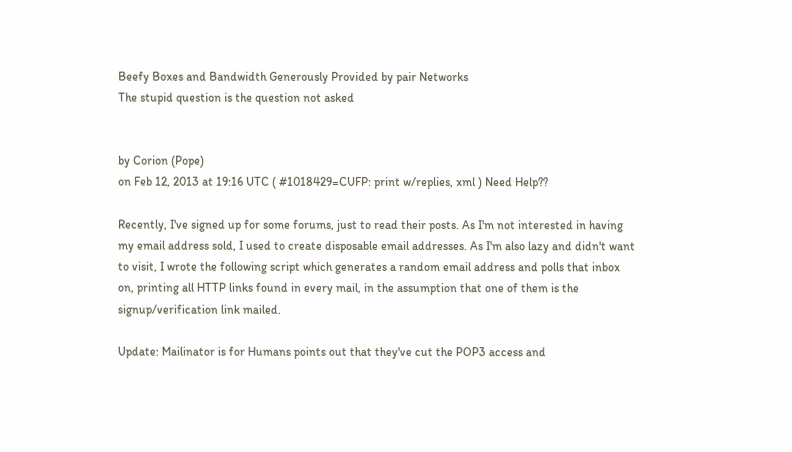Beefy Boxes and Bandwidth Generously Provided by pair Networks
The stupid question is the question not asked


by Corion (Pope)
on Feb 12, 2013 at 19:16 UTC ( #1018429=CUFP: print w/replies, xml ) Need Help??

Recently, I've signed up for some forums, just to read their posts. As I'm not interested in having my email address sold, I used to create disposable email addresses. As I'm also lazy and didn't want to visit, I wrote the following script which generates a random email address and polls that inbox on, printing all HTTP links found in every mail, in the assumption that one of them is the signup/verification link mailed.

Update: Mailinator is for Humans points out that they've cut the POP3 access and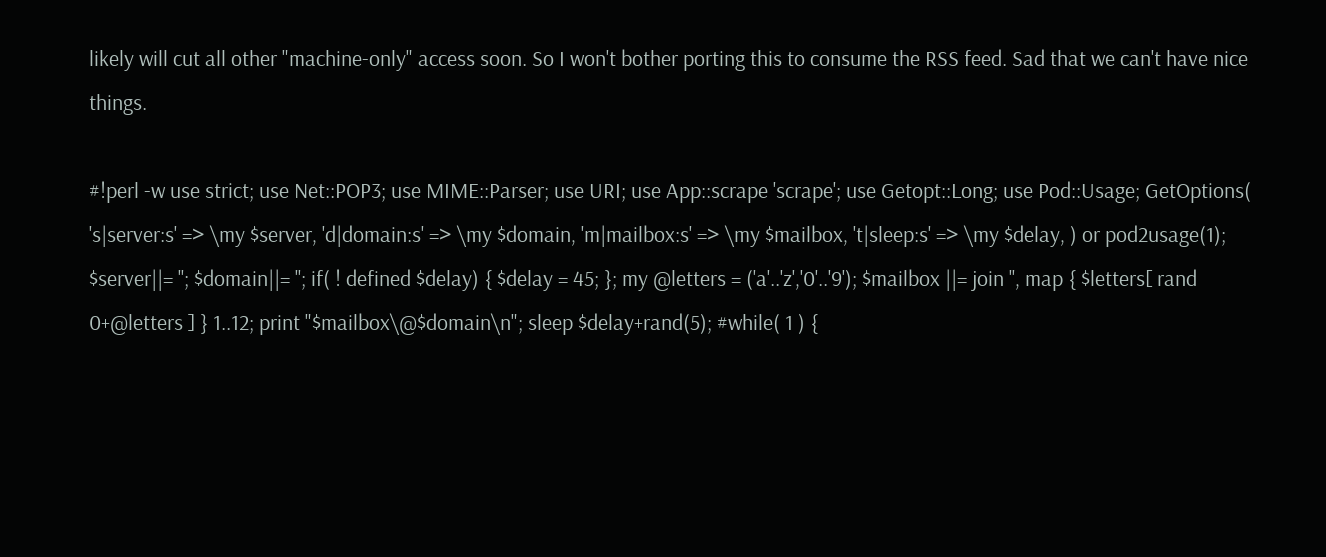likely will cut all other "machine-only" access soon. So I won't bother porting this to consume the RSS feed. Sad that we can't have nice things.

#!perl -w use strict; use Net::POP3; use MIME::Parser; use URI; use App::scrape 'scrape'; use Getopt::Long; use Pod::Usage; GetOptions( 's|server:s' => \my $server, 'd|domain:s' => \my $domain, 'm|mailbox:s' => \my $mailbox, 't|sleep:s' => \my $delay, ) or pod2usage(1); $server||= ''; $domain||= ''; if( ! defined $delay) { $delay = 45; }; my @letters = ('a'..'z','0'..'9'); $mailbox ||= join '', map { $letters[ rand 0+@letters ] } 1..12; print "$mailbox\@$domain\n"; sleep $delay+rand(5); #while( 1 ) {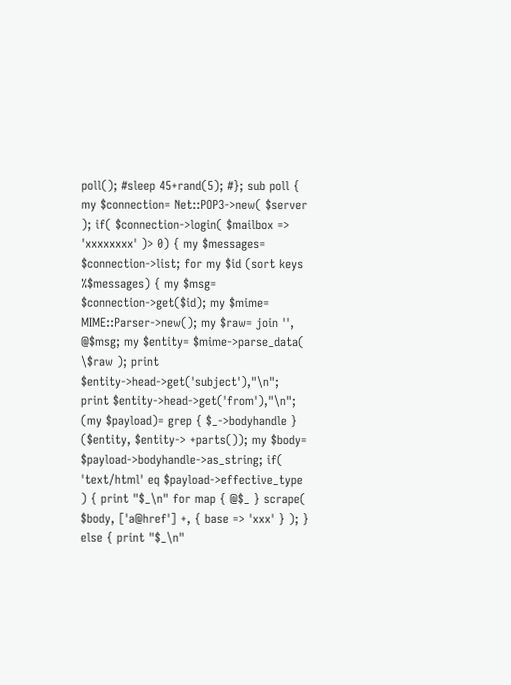poll(); #sleep 45+rand(5); #}; sub poll { my $connection= Net::POP3->new( $server ); if( $connection->login( $mailbox => 'xxxxxxxx' )> 0) { my $messages= $connection->list; for my $id (sort keys %$messages) { my $msg= $connection->get($id); my $mime= MIME::Parser->new(); my $raw= join '', @$msg; my $entity= $mime->parse_data( \$raw ); print $entity->head->get('subject'),"\n"; print $entity->head->get('from'),"\n"; (my $payload)= grep { $_->bodyhandle } ($entity, $entity-> +parts()); my $body= $payload->bodyhandle->as_string; if( 'text/html' eq $payload->effective_type ) { print "$_\n" for map { @$_ } scrape( $body, ['a@href'] +, { base => 'xxx' } ); } else { print "$_\n"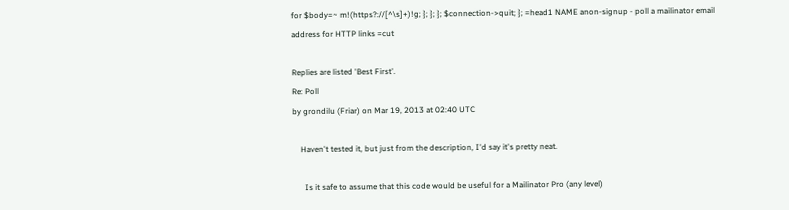for $body=~ m!(https?://[^\s]+)!g; }; }; }; $connection->quit; }; =head1 NAME anon-signup - poll a mailinator email address for HTTP links =cut

Replies are listed 'Best First'.
Re: Poll
by grondilu (Friar) on Mar 19, 2013 at 02:40 UTC

    Haven't tested it, but just from the description, I'd say it's pretty neat.

      Is it safe to assume that this code would be useful for a Mailinator Pro (any level)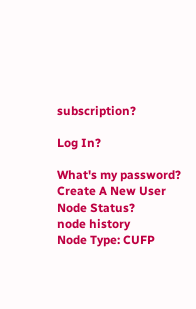subscription?

Log In?

What's my password?
Create A New User
Node Status?
node history
Node Type: CUFP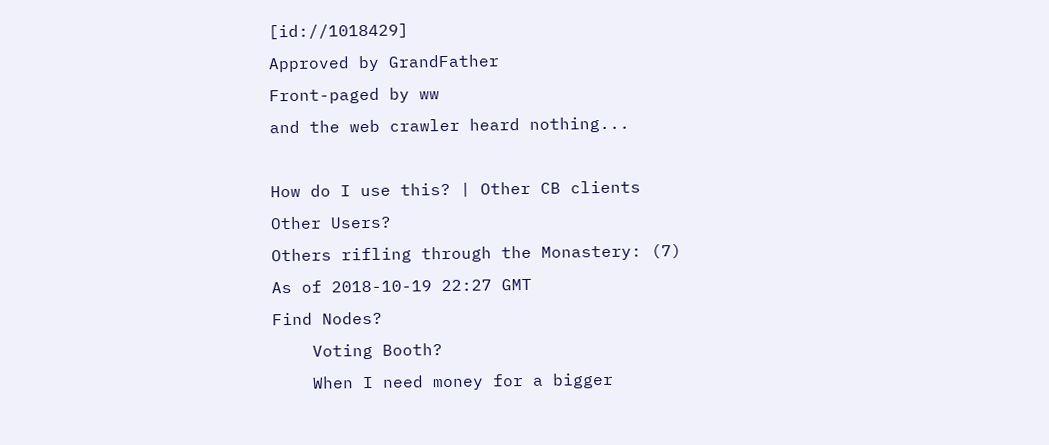[id://1018429]
Approved by GrandFather
Front-paged by ww
and the web crawler heard nothing...

How do I use this? | Other CB clients
Other Users?
Others rifling through the Monastery: (7)
As of 2018-10-19 22:27 GMT
Find Nodes?
    Voting Booth?
    When I need money for a bigger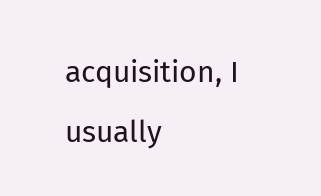acquisition, I usually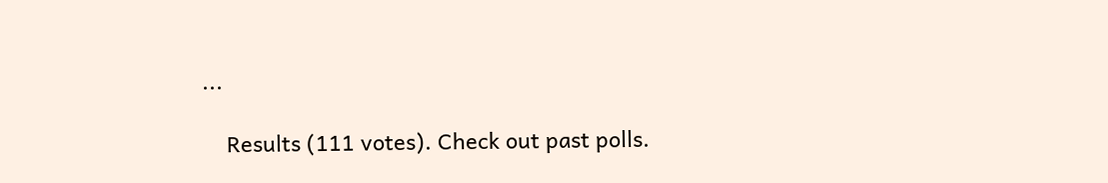...

    Results (111 votes). Check out past polls.